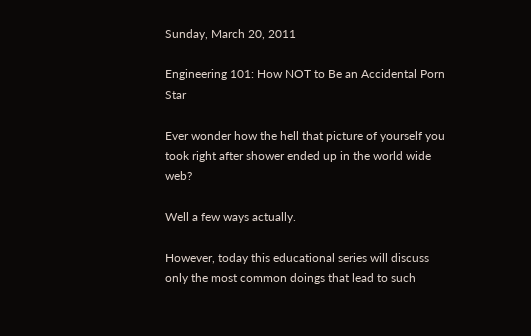Sunday, March 20, 2011

Engineering 101: How NOT to Be an Accidental Porn Star

Ever wonder how the hell that picture of yourself you took right after shower ended up in the world wide web?

Well a few ways actually.

However, today this educational series will discuss only the most common doings that lead to such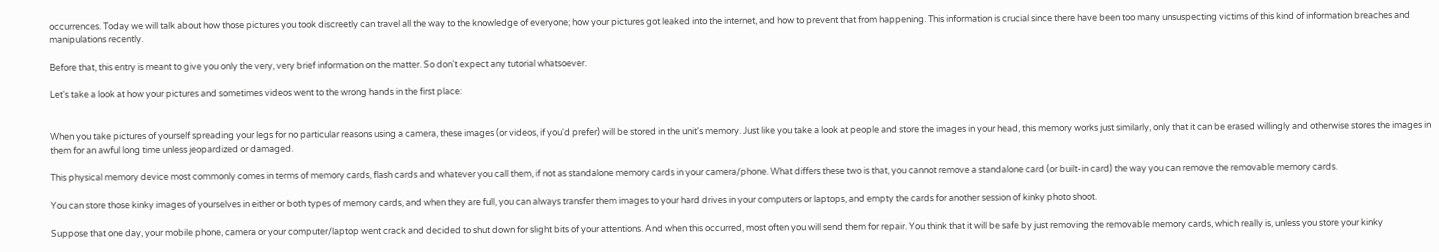occurrences. Today we will talk about how those pictures you took discreetly can travel all the way to the knowledge of everyone; how your pictures got leaked into the internet, and how to prevent that from happening. This information is crucial since there have been too many unsuspecting victims of this kind of information breaches and manipulations recently.

Before that, this entry is meant to give you only the very, very brief information on the matter. So don't expect any tutorial whatsoever.

Let's take a look at how your pictures and sometimes videos went to the wrong hands in the first place:


When you take pictures of yourself spreading your legs for no particular reasons using a camera, these images (or videos, if you'd prefer) will be stored in the unit's memory. Just like you take a look at people and store the images in your head, this memory works just similarly, only that it can be erased willingly and otherwise stores the images in them for an awful long time unless jeopardized or damaged.

This physical memory device most commonly comes in terms of memory cards, flash cards and whatever you call them, if not as standalone memory cards in your camera/phone. What differs these two is that, you cannot remove a standalone card (or built-in card) the way you can remove the removable memory cards.

You can store those kinky images of yourselves in either or both types of memory cards, and when they are full, you can always transfer them images to your hard drives in your computers or laptops, and empty the cards for another session of kinky photo shoot.

Suppose that one day, your mobile phone, camera or your computer/laptop went crack and decided to shut down for slight bits of your attentions. And when this occurred, most often you will send them for repair. You think that it will be safe by just removing the removable memory cards, which really is, unless you store your kinky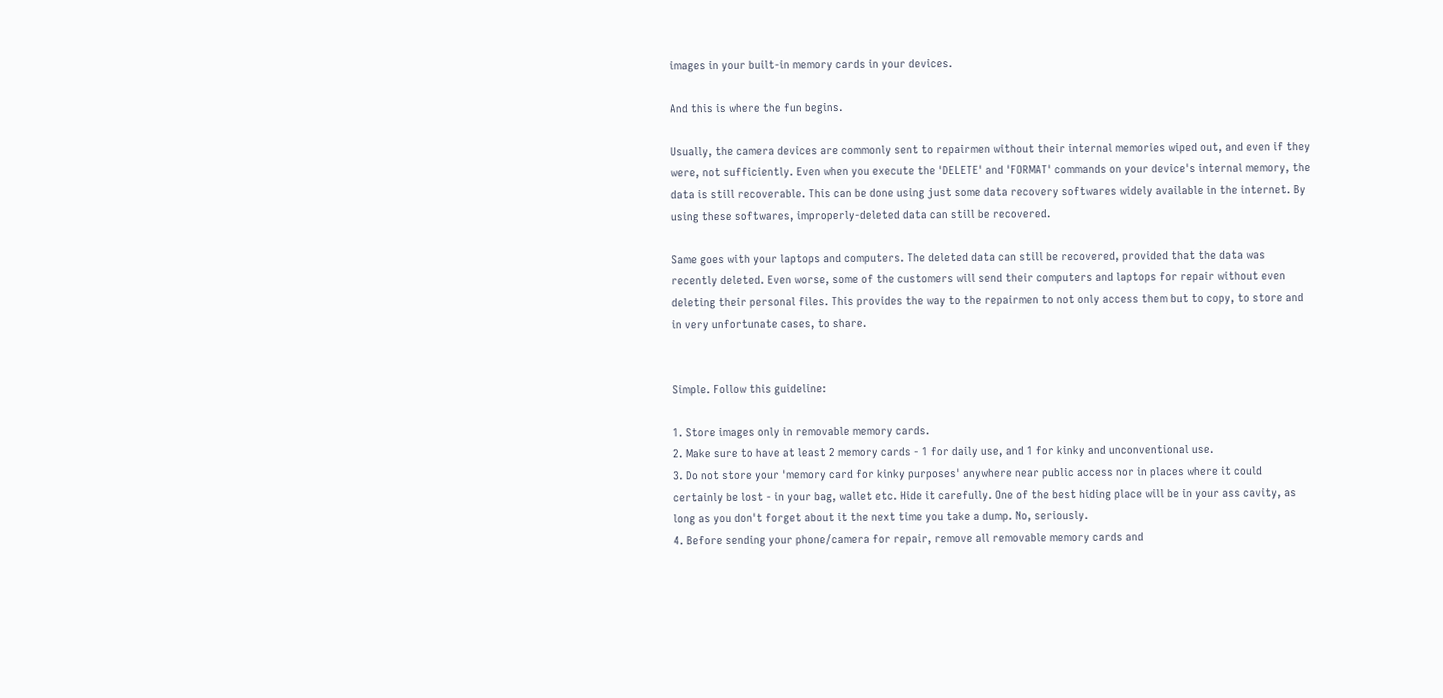images in your built-in memory cards in your devices.

And this is where the fun begins.

Usually, the camera devices are commonly sent to repairmen without their internal memories wiped out, and even if they were, not sufficiently. Even when you execute the 'DELETE' and 'FORMAT' commands on your device's internal memory, the data is still recoverable. This can be done using just some data recovery softwares widely available in the internet. By using these softwares, improperly-deleted data can still be recovered.

Same goes with your laptops and computers. The deleted data can still be recovered, provided that the data was recently deleted. Even worse, some of the customers will send their computers and laptops for repair without even deleting their personal files. This provides the way to the repairmen to not only access them but to copy, to store and in very unfortunate cases, to share.


Simple. Follow this guideline:

1. Store images only in removable memory cards.
2. Make sure to have at least 2 memory cards - 1 for daily use, and 1 for kinky and unconventional use.
3. Do not store your 'memory card for kinky purposes' anywhere near public access nor in places where it could certainly be lost - in your bag, wallet etc. Hide it carefully. One of the best hiding place will be in your ass cavity, as long as you don't forget about it the next time you take a dump. No, seriously.
4. Before sending your phone/camera for repair, remove all removable memory cards and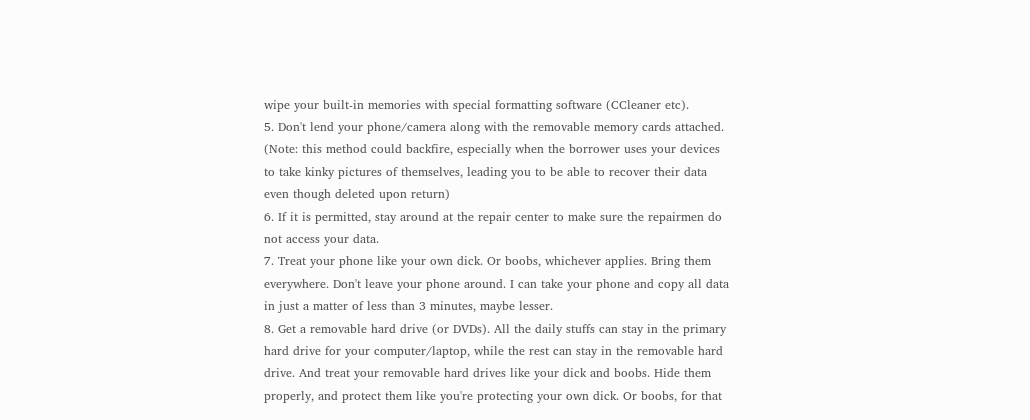wipe your built-in memories with special formatting software (CCleaner etc).
5. Don't lend your phone/camera along with the removable memory cards attached. (Note: this method could backfire, especially when the borrower uses your devices to take kinky pictures of themselves, leading you to be able to recover their data even though deleted upon return)
6. If it is permitted, stay around at the repair center to make sure the repairmen do not access your data.
7. Treat your phone like your own dick. Or boobs, whichever applies. Bring them everywhere. Don't leave your phone around. I can take your phone and copy all data in just a matter of less than 3 minutes, maybe lesser.
8. Get a removable hard drive (or DVDs). All the daily stuffs can stay in the primary hard drive for your computer/laptop, while the rest can stay in the removable hard drive. And treat your removable hard drives like your dick and boobs. Hide them properly, and protect them like you're protecting your own dick. Or boobs, for that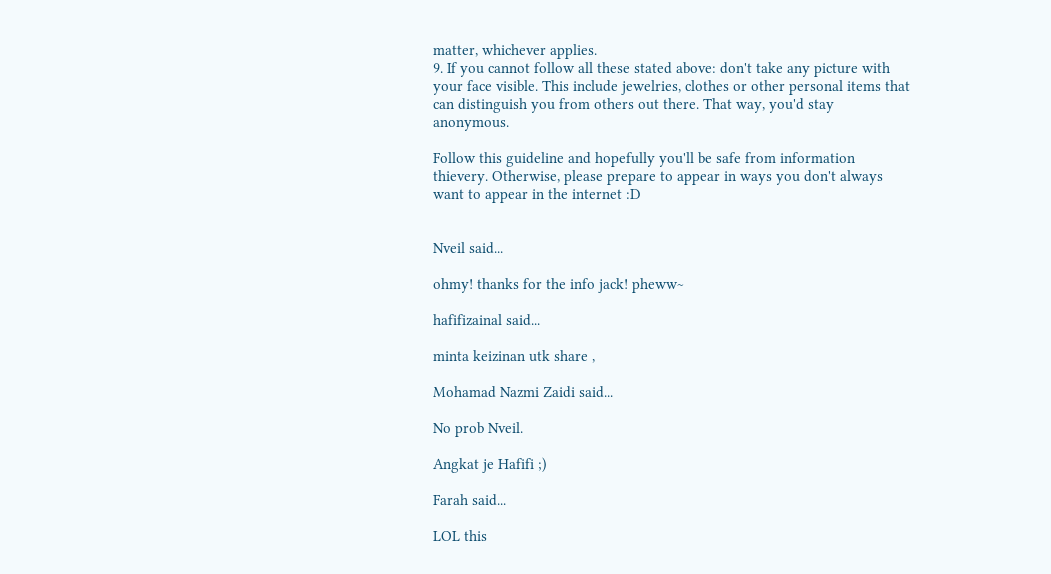matter, whichever applies.
9. If you cannot follow all these stated above: don't take any picture with your face visible. This include jewelries, clothes or other personal items that can distinguish you from others out there. That way, you'd stay anonymous.

Follow this guideline and hopefully you'll be safe from information thievery. Otherwise, please prepare to appear in ways you don't always want to appear in the internet :D


Nveil said...

ohmy! thanks for the info jack! pheww~

hafifizainal said...

minta keizinan utk share ,

Mohamad Nazmi Zaidi said...

No prob Nveil.

Angkat je Hafifi ;)

Farah said...

LOL this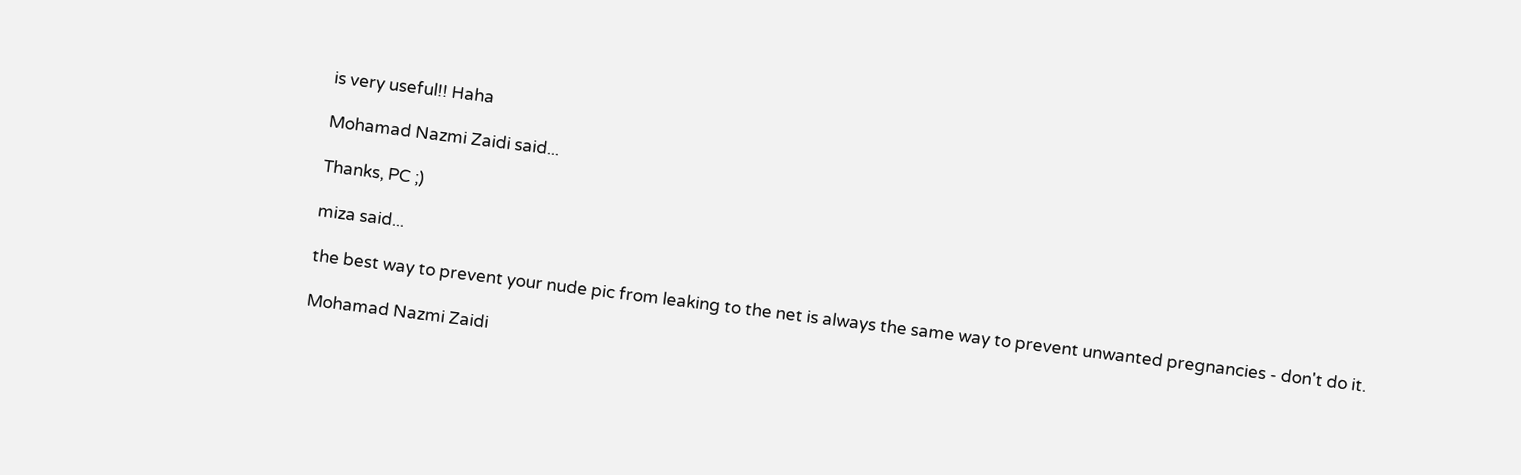is very useful!! Haha

Mohamad Nazmi Zaidi said...

Thanks, PC ;)

miza said...

the best way to prevent your nude pic from leaking to the net is always the same way to prevent unwanted pregnancies - don't do it.

Mohamad Nazmi Zaidi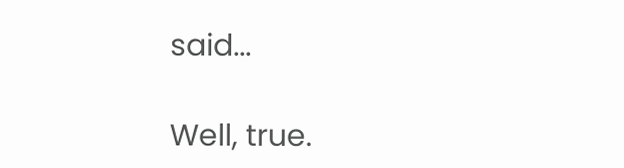said...

Well, true.